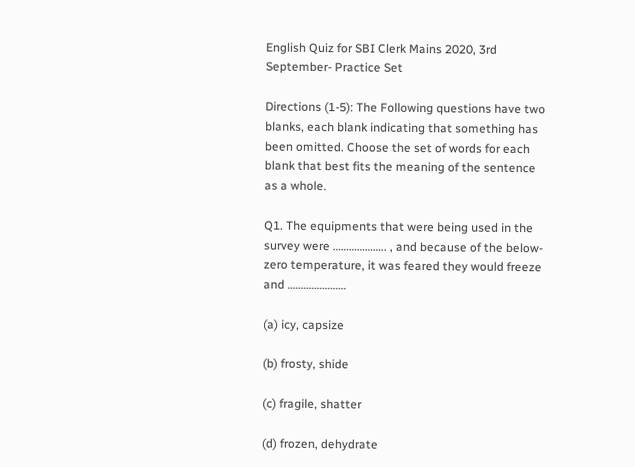English Quiz for SBI Clerk Mains 2020, 3rd September- Practice Set

Directions (1-5): The Following questions have two blanks, each blank indicating that something has been omitted. Choose the set of words for each blank that best fits the meaning of the sentence as a whole.

Q1. The equipments that were being used in the survey were ……………….. , and because of the below-zero temperature, it was feared they would freeze and ………………….

(a) icy, capsize

(b) frosty, shide

(c) fragile, shatter

(d) frozen, dehydrate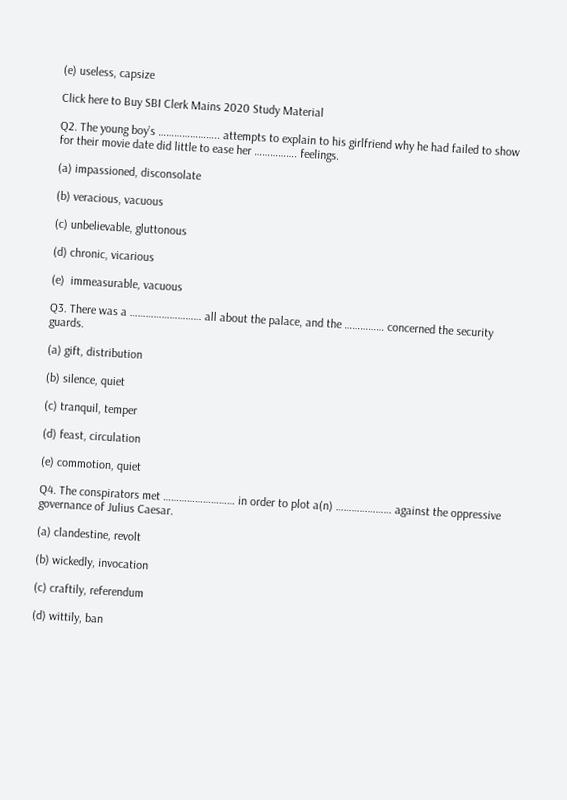(e) useless, capsize

Click here to Buy SBI Clerk Mains 2020 Study Material

Q2. The young boy’s ………………….. attempts to explain to his girlfriend why he had failed to show for their movie date did little to ease her ……………. feelings.

(a) impassioned, disconsolate

(b) veracious, vacuous

(c) unbelievable, gluttonous

(d) chronic, vicarious

(e)  immeasurable, vacuous

Q3. There was a ……………………… all about the palace, and the …………… concerned the security guards.

(a) gift, distribution

(b) silence, quiet

(c) tranquil, temper

(d) feast, circulation

(e) commotion, quiet

Q4. The conspirators met ……………………… in order to plot a(n) ………………… against the oppressive governance of Julius Caesar.

(a) clandestine, revolt

(b) wickedly, invocation

(c) craftily, referendum

(d) wittily, ban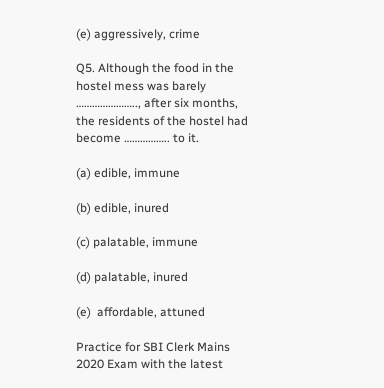(e) aggressively, crime

Q5. Although the food in the hostel mess was barely ………………….., after six months, the residents of the hostel had become …………….. to it.

(a) edible, immune

(b) edible, inured

(c) palatable, immune

(d) palatable, inured

(e)  affordable, attuned

Practice for SBI Clerk Mains 2020 Exam with the latest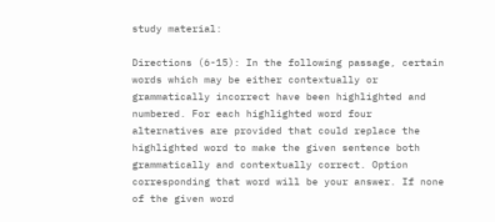study material:

Directions (6-15): In the following passage, certain words which may be either contextually or grammatically incorrect have been highlighted and numbered. For each highlighted word four alternatives are provided that could replace the highlighted word to make the given sentence both grammatically and contextually correct. Option corresponding that word will be your answer. If none of the given word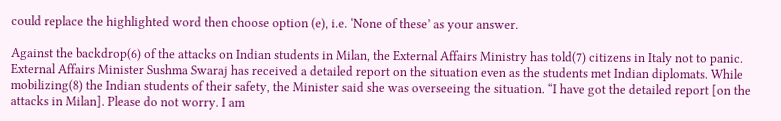could replace the highlighted word then choose option (e), i.e. ‘None of these’ as your answer.

Against the backdrop(6) of the attacks on Indian students in Milan, the External Affairs Ministry has told(7) citizens in Italy not to panic. External Affairs Minister Sushma Swaraj has received a detailed report on the situation even as the students met Indian diplomats. While mobilizing(8) the Indian students of their safety, the Minister said she was overseeing the situation. “I have got the detailed report [on the attacks in Milan]. Please do not worry. I am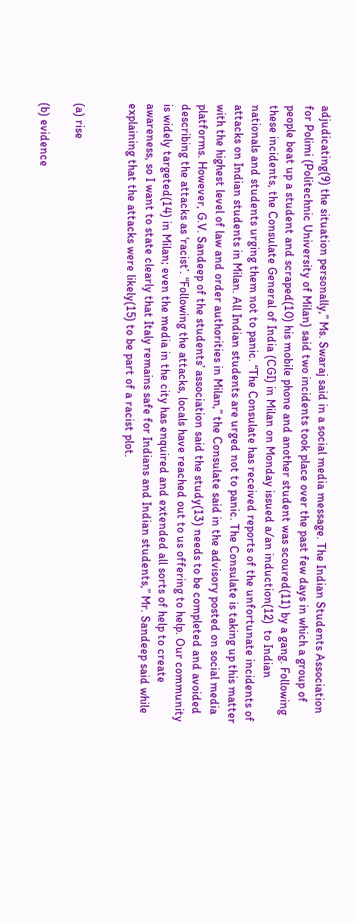adjudicating(9) the situation personally,” Ms. Swaraj said in a social media message. The Indian Students Association for Polimi (Politechnic University of Milan) said two incidents took place over the past few days in which a group of people beat up a student and scraped(10) his mobile phone and another student was scoured(11) by a gang. Following these incidents, the Consulate General of India (CGI) in Milan on Monday issued a/an induction(12)  to Indian nationals and students urging them not to panic. “The Consulate has received reports of the unfortunate incidents of attacks on Indian students in Milan. All Indian students are urged not to panic. The Consulate is taking up this matter with the highest level of law and order authorities in Milan,” the Consulate said in the advisory posted on social media platforms. However, G.V. Sandeep of the students’ association said the study(13) needs to be completed and avoided describing the attacks as ‘racist’. “Following the attacks, locals have reached out to us offering to help. Our community is widely targeted(14) in Milan; even the media in the city has enquired and extended all sorts of help to create awareness, so I want to state clearly that Italy remains safe for Indians and Indian students,” Mr. Sandeep said while explaining that the attacks were likely(15) to be part of a racist plot.


(a) rise

(b) evidence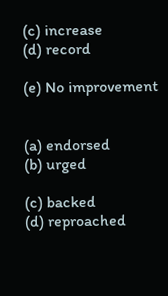(c) increase
(d) record

(e) No improvement


(a) endorsed
(b) urged

(c) backed
(d) reproached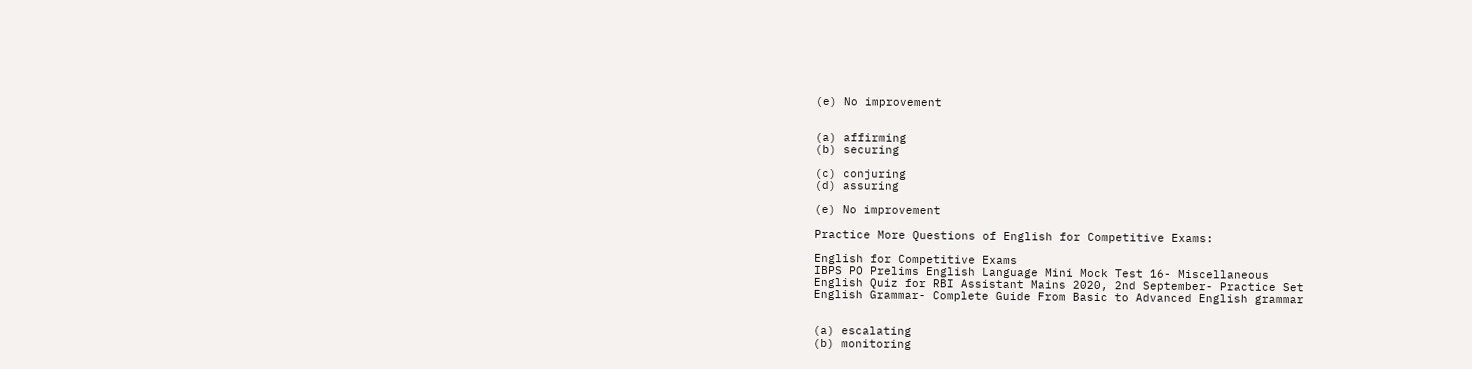(e) No improvement


(a) affirming
(b) securing

(c) conjuring
(d) assuring

(e) No improvement

Practice More Questions of English for Competitive Exams:

English for Competitive Exams
IBPS PO Prelims English Language Mini Mock Test 16- Miscellaneous
English Quiz for RBI Assistant Mains 2020, 2nd September- Practice Set
English Grammar- Complete Guide From Basic to Advanced English grammar


(a) escalating
(b) monitoring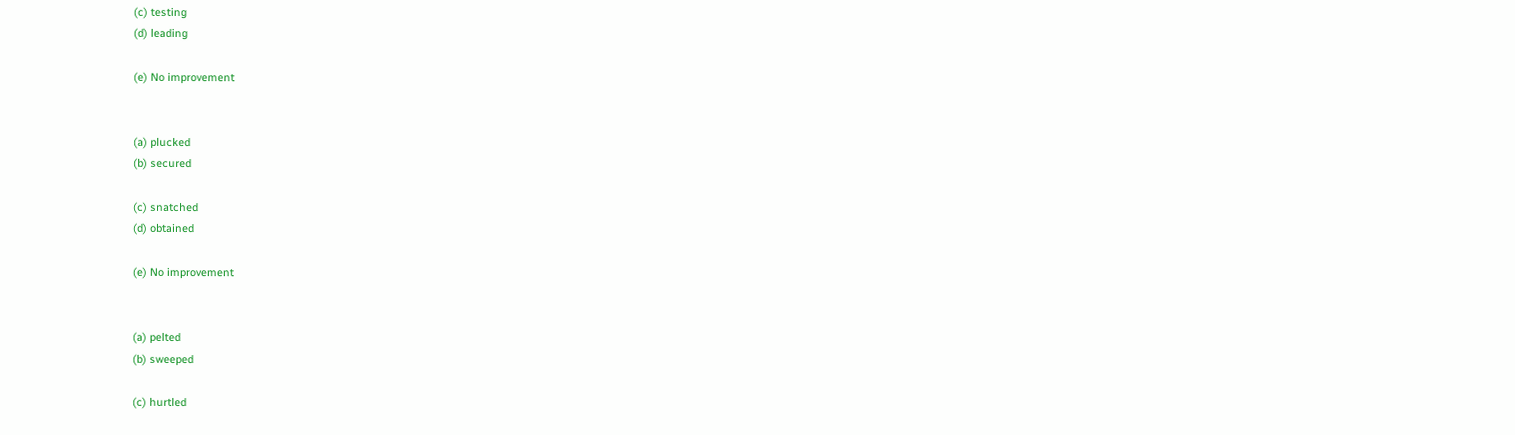(c) testing
(d) leading

(e) No improvement


(a) plucked
(b) secured

(c) snatched
(d) obtained

(e) No improvement


(a) pelted
(b) sweeped

(c) hurtled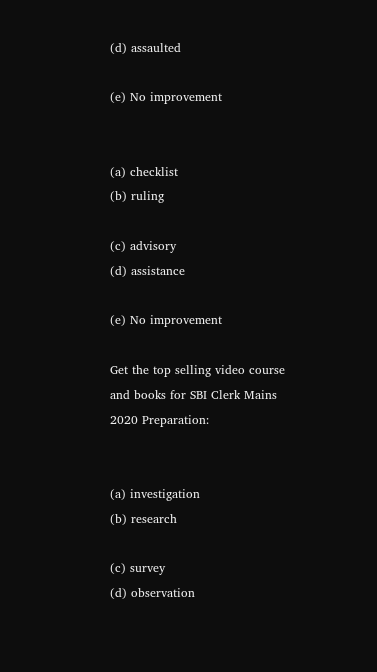(d) assaulted

(e) No improvement


(a) checklist
(b) ruling

(c) advisory
(d) assistance

(e) No improvement

Get the top selling video course and books for SBI Clerk Mains 2020 Preparation:


(a) investigation
(b) research

(c) survey
(d) observation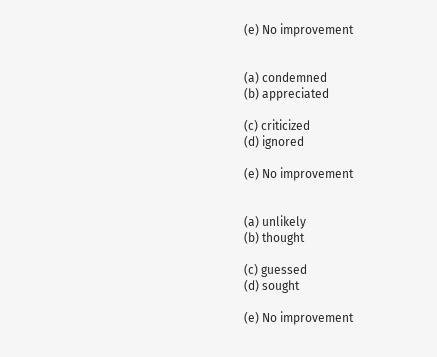(e) No improvement


(a) condemned
(b) appreciated

(c) criticized
(d) ignored

(e) No improvement


(a) unlikely
(b) thought

(c) guessed
(d) sought

(e) No improvement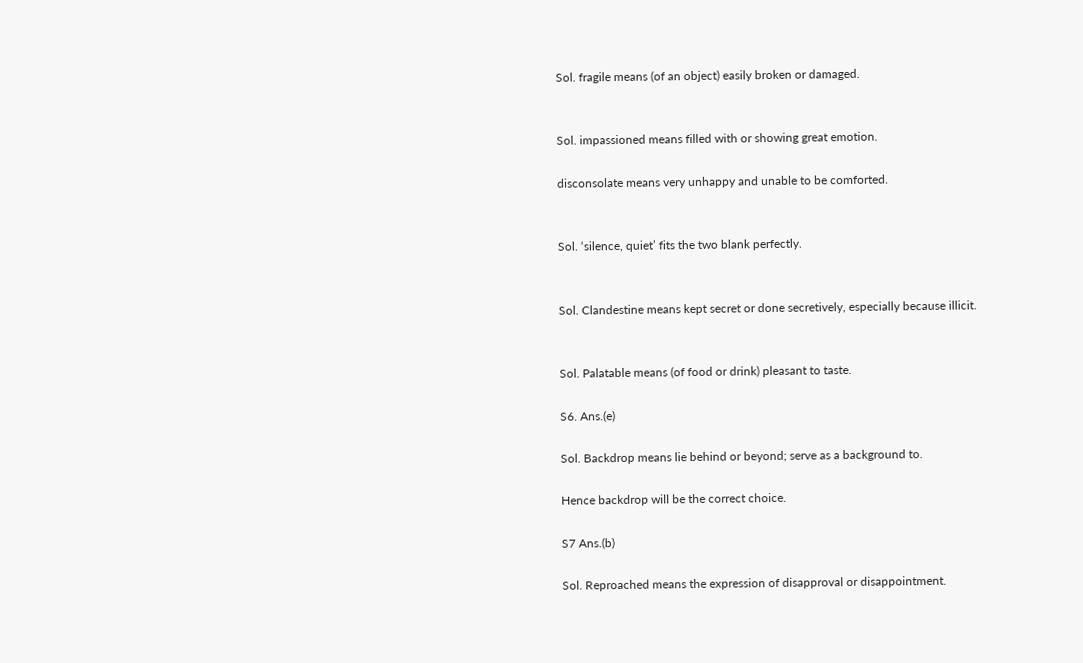Sol. fragile means (of an object) easily broken or damaged.


Sol. impassioned means filled with or showing great emotion.

disconsolate means very unhappy and unable to be comforted.


Sol. ‘silence, quiet’ fits the two blank perfectly.


Sol. Clandestine means kept secret or done secretively, especially because illicit.


Sol. Palatable means (of food or drink) pleasant to taste.

S6. Ans.(e)

Sol. Backdrop means lie behind or beyond; serve as a background to.

Hence backdrop will be the correct choice.

S7 Ans.(b)

Sol. Reproached means the expression of disapproval or disappointment.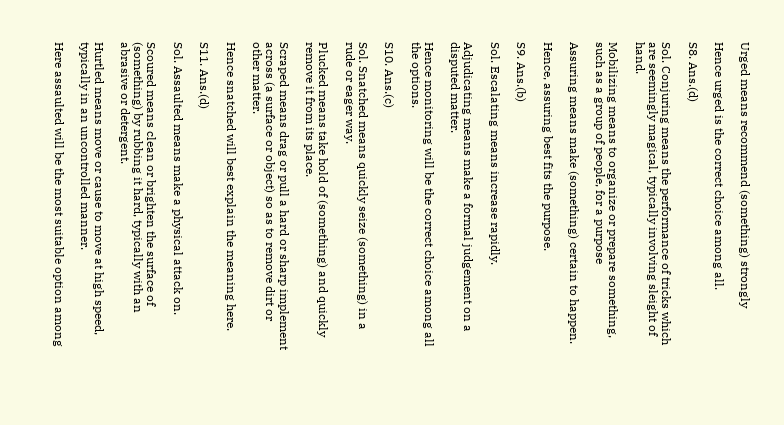Urged means recommend (something) strongly

Hence urged is the correct choice among all.

S8. Ans.(d)

Sol. Conjuring means the performance of tricks which are seemingly magical, typically involving sleight of hand.

Mobilizing means to organize or prepare something, such as a group of people, for a purpose

Assuring means make (something) certain to happen.

Hence, assuring best fits the purpose.

S9. Ans.(b)

Sol. Escalating means increase rapidly.

Adjudicating means make a formal judgement on a disputed matter.

Hence monitoring will be the correct choice among all the options.

S10. Ans.(c)

Sol. Snatched means quickly seize (something) in a rude or eager way.

Plucked means take hold of (something) and quickly remove it from its place.

Scraped means drag or pull a hard or sharp implement across (a surface or object) so as to remove dirt or other matter.

Hence snatched will best explain the meaning here.

S11. Ans.(d)

Sol. Assaulted means make a physical attack on.

Scoured means clean or brighten the surface of (something) by rubbing it hard, typically with an abrasive or detergent.

Hurtled means move or cause to move at high speed, typically in an uncontrolled manner.

Here assaulted will be the most suitable option among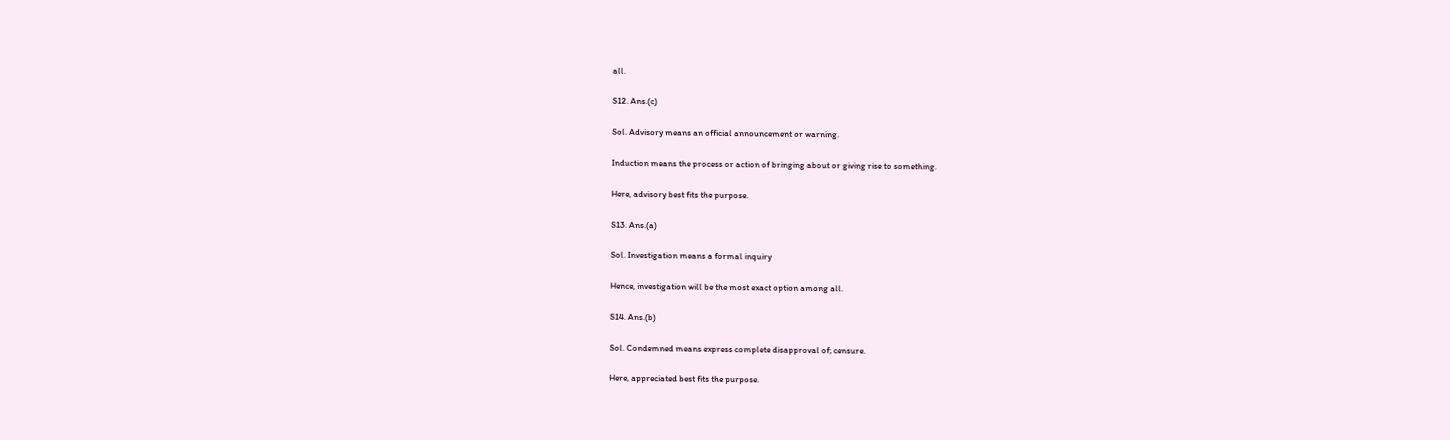all.

S12. Ans.(c)

Sol. Advisory means an official announcement or warning.

Induction means the process or action of bringing about or giving rise to something.

Here, advisory best fits the purpose.

S13. Ans.(a)

Sol. Investigation means a formal inquiry

Hence, investigation will be the most exact option among all.

S14. Ans.(b)

Sol. Condemned means express complete disapproval of; censure.

Here, appreciated best fits the purpose.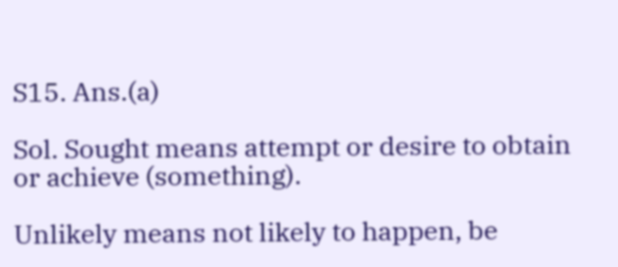S15. Ans.(a)

Sol. Sought means attempt or desire to obtain or achieve (something).

Unlikely means not likely to happen, be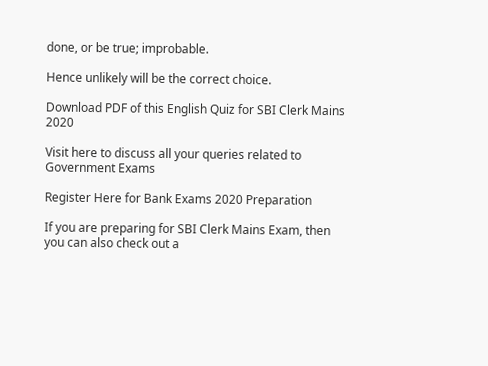done, or be true; improbable.

Hence unlikely will be the correct choice.

Download PDF of this English Quiz for SBI Clerk Mains 2020

Visit here to discuss all your queries related to Government Exams

Register Here for Bank Exams 2020 Preparation

If you are preparing for SBI Clerk Mains Exam, then you can also check out a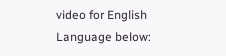video for English Language below: